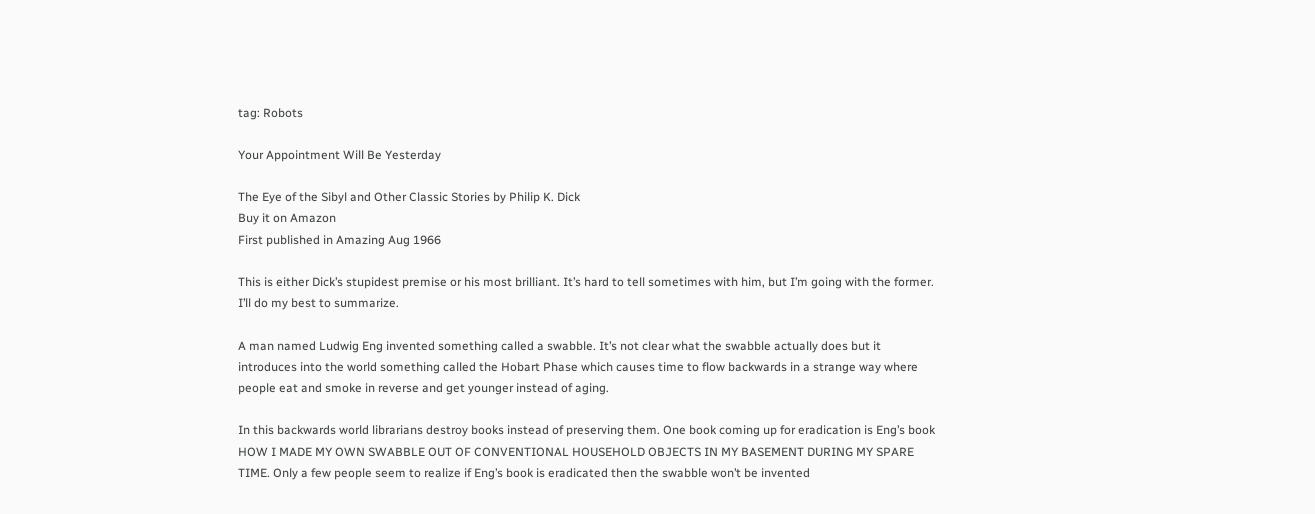tag: Robots

Your Appointment Will Be Yesterday

The Eye of the Sibyl and Other Classic Stories by Philip K. Dick
Buy it on Amazon
First published in Amazing Aug 1966

This is either Dick’s stupidest premise or his most brilliant. It’s hard to tell sometimes with him, but I’m going with the former. I’ll do my best to summarize.

A man named Ludwig Eng invented something called a swabble. It’s not clear what the swabble actually does but it introduces into the world something called the Hobart Phase which causes time to flow backwards in a strange way where people eat and smoke in reverse and get younger instead of aging.

In this backwards world librarians destroy books instead of preserving them. One book coming up for eradication is Eng’s book HOW I MADE MY OWN SWABBLE OUT OF CONVENTIONAL HOUSEHOLD OBJECTS IN MY BASEMENT DURING MY SPARE TIME. Only a few people seem to realize if Eng’s book is eradicated then the swabble won’t be invented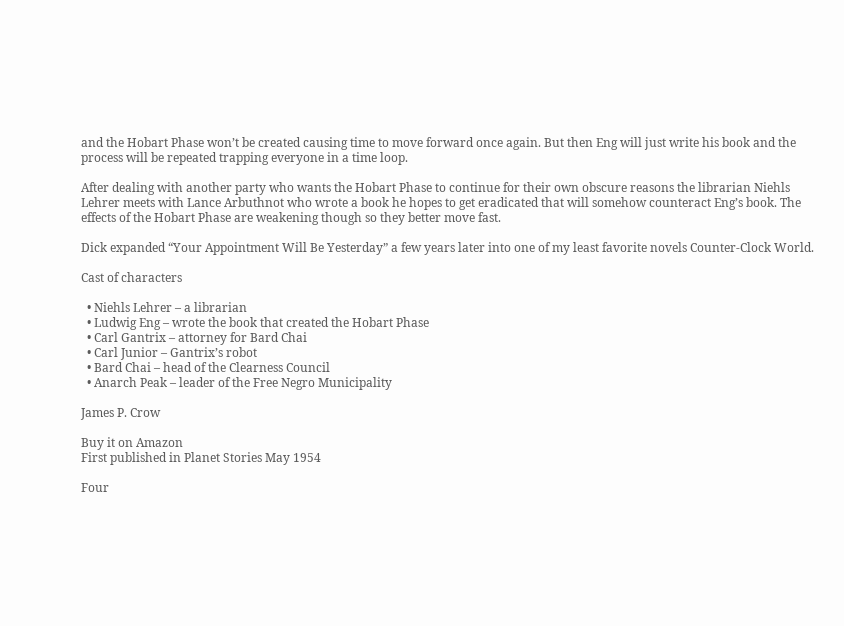and the Hobart Phase won’t be created causing time to move forward once again. But then Eng will just write his book and the process will be repeated trapping everyone in a time loop.

After dealing with another party who wants the Hobart Phase to continue for their own obscure reasons the librarian Niehls Lehrer meets with Lance Arbuthnot who wrote a book he hopes to get eradicated that will somehow counteract Eng’s book. The effects of the Hobart Phase are weakening though so they better move fast.

Dick expanded “Your Appointment Will Be Yesterday” a few years later into one of my least favorite novels Counter-Clock World.

Cast of characters

  • Niehls Lehrer – a librarian
  • Ludwig Eng – wrote the book that created the Hobart Phase
  • Carl Gantrix – attorney for Bard Chai
  • Carl Junior – Gantrix’s robot
  • Bard Chai – head of the Clearness Council
  • Anarch Peak – leader of the Free Negro Municipality

James P. Crow

Buy it on Amazon
First published in Planet Stories May 1954

Four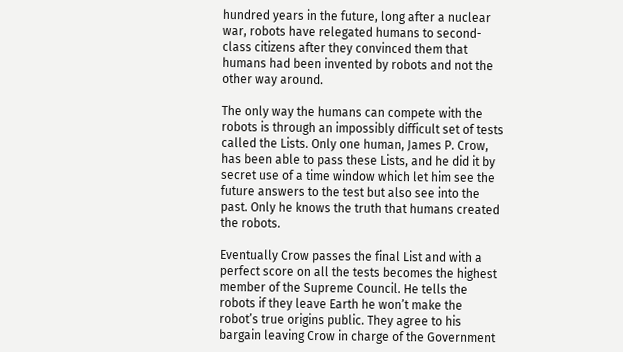hundred years in the future, long after a nuclear war, robots have relegated humans to second-class citizens after they convinced them that humans had been invented by robots and not the other way around.

The only way the humans can compete with the robots is through an impossibly difficult set of tests called the Lists. Only one human, James P. Crow, has been able to pass these Lists, and he did it by secret use of a time window which let him see the future answers to the test but also see into the past. Only he knows the truth that humans created the robots.

Eventually Crow passes the final List and with a perfect score on all the tests becomes the highest member of the Supreme Council. He tells the robots if they leave Earth he won’t make the robot’s true origins public. They agree to his bargain leaving Crow in charge of the Government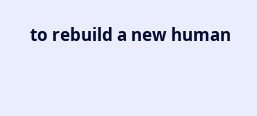to rebuild a new human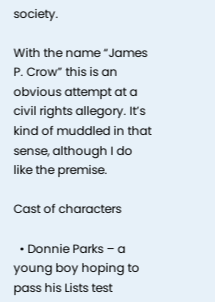society.

With the name “James P. Crow” this is an obvious attempt at a civil rights allegory. It’s kind of muddled in that sense, although I do like the premise.

Cast of characters

  • Donnie Parks – a young boy hoping to pass his Lists test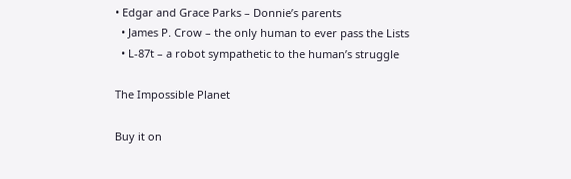• Edgar and Grace Parks – Donnie’s parents
  • James P. Crow – the only human to ever pass the Lists
  • L-87t – a robot sympathetic to the human’s struggle

The Impossible Planet

Buy it on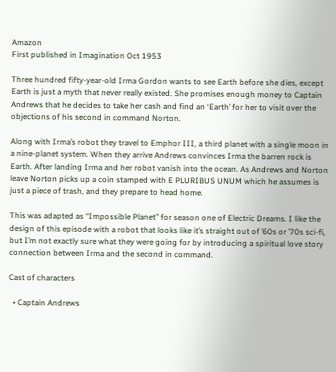Amazon
First published in Imagination Oct 1953

Three hundred fifty-year-old Irma Gordon wants to see Earth before she dies, except Earth is just a myth that never really existed. She promises enough money to Captain Andrews that he decides to take her cash and find an ‘Earth’ for her to visit over the objections of his second in command Norton.

Along with Irma’s robot they travel to Emphor III, a third planet with a single moon in a nine-planet system. When they arrive Andrews convinces Irma the barren rock is Earth. After landing Irma and her robot vanish into the ocean. As Andrews and Norton leave Norton picks up a coin stamped with E PLURIBUS UNUM which he assumes is just a piece of trash, and they prepare to head home.

This was adapted as “Impossible Planet” for season one of Electric Dreams. I like the design of this episode with a robot that looks like it’s straight out of ’60s or ’70s sci-fi, but I’m not exactly sure what they were going for by introducing a spiritual love story connection between Irma and the second in command.

Cast of characters

  • Captain Andrews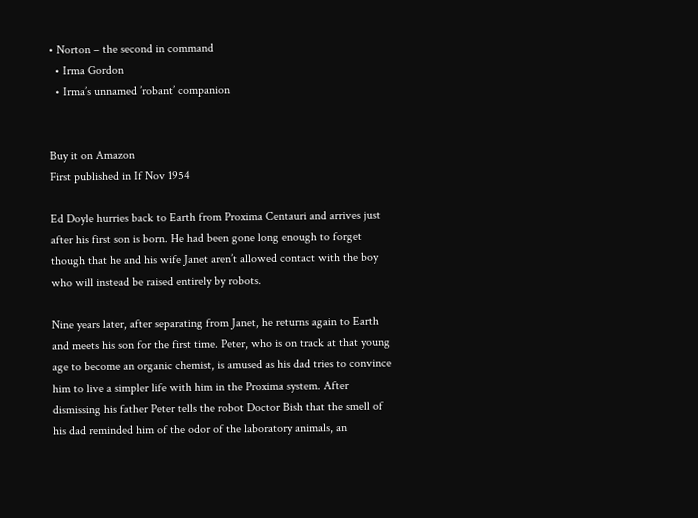• Norton – the second in command
  • Irma Gordon
  • Irma’s unnamed ’robant’ companion


Buy it on Amazon
First published in If Nov 1954

Ed Doyle hurries back to Earth from Proxima Centauri and arrives just after his first son is born. He had been gone long enough to forget though that he and his wife Janet aren’t allowed contact with the boy who will instead be raised entirely by robots.

Nine years later, after separating from Janet, he returns again to Earth and meets his son for the first time. Peter, who is on track at that young age to become an organic chemist, is amused as his dad tries to convince him to live a simpler life with him in the Proxima system. After dismissing his father Peter tells the robot Doctor Bish that the smell of his dad reminded him of the odor of the laboratory animals, an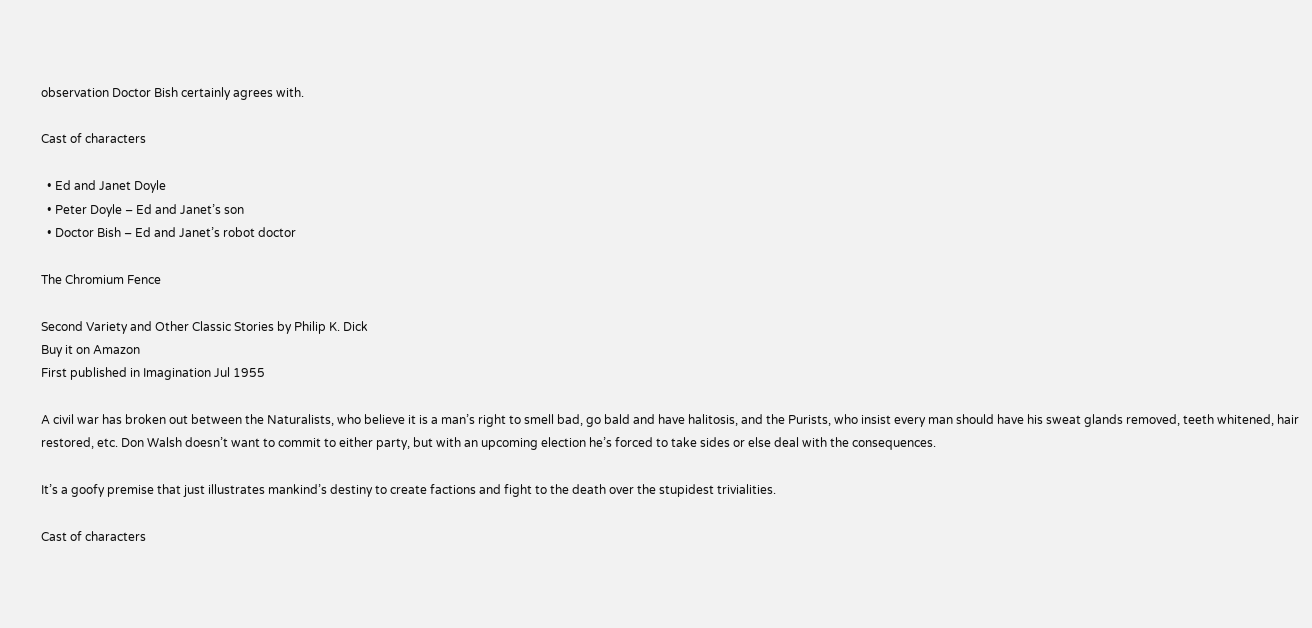observation Doctor Bish certainly agrees with.

Cast of characters

  • Ed and Janet Doyle
  • Peter Doyle – Ed and Janet’s son
  • Doctor Bish – Ed and Janet’s robot doctor

The Chromium Fence

Second Variety and Other Classic Stories by Philip K. Dick
Buy it on Amazon
First published in Imagination Jul 1955

A civil war has broken out between the Naturalists, who believe it is a man’s right to smell bad, go bald and have halitosis, and the Purists, who insist every man should have his sweat glands removed, teeth whitened, hair restored, etc. Don Walsh doesn’t want to commit to either party, but with an upcoming election he’s forced to take sides or else deal with the consequences.

It’s a goofy premise that just illustrates mankind’s destiny to create factions and fight to the death over the stupidest trivialities.

Cast of characters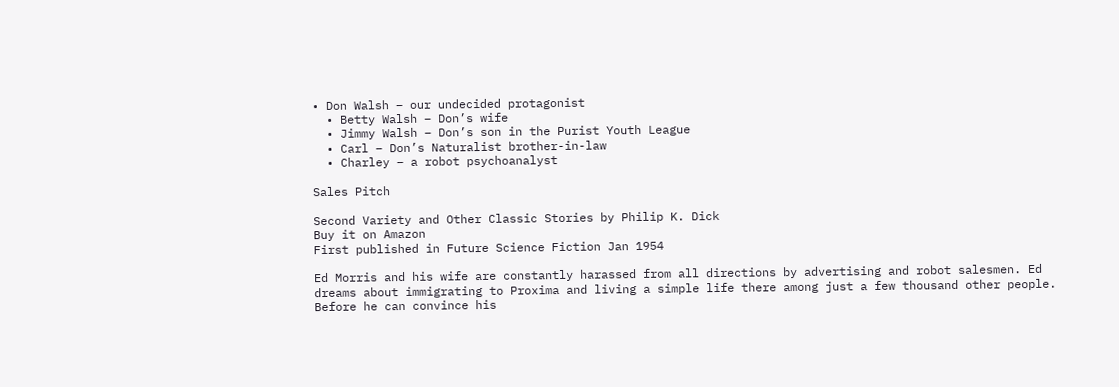• Don Walsh – our undecided protagonist
  • Betty Walsh – Don’s wife
  • Jimmy Walsh – Don’s son in the Purist Youth League
  • Carl – Don’s Naturalist brother-in-law
  • Charley – a robot psychoanalyst

Sales Pitch

Second Variety and Other Classic Stories by Philip K. Dick
Buy it on Amazon
First published in Future Science Fiction Jan 1954

Ed Morris and his wife are constantly harassed from all directions by advertising and robot salesmen. Ed dreams about immigrating to Proxima and living a simple life there among just a few thousand other people. Before he can convince his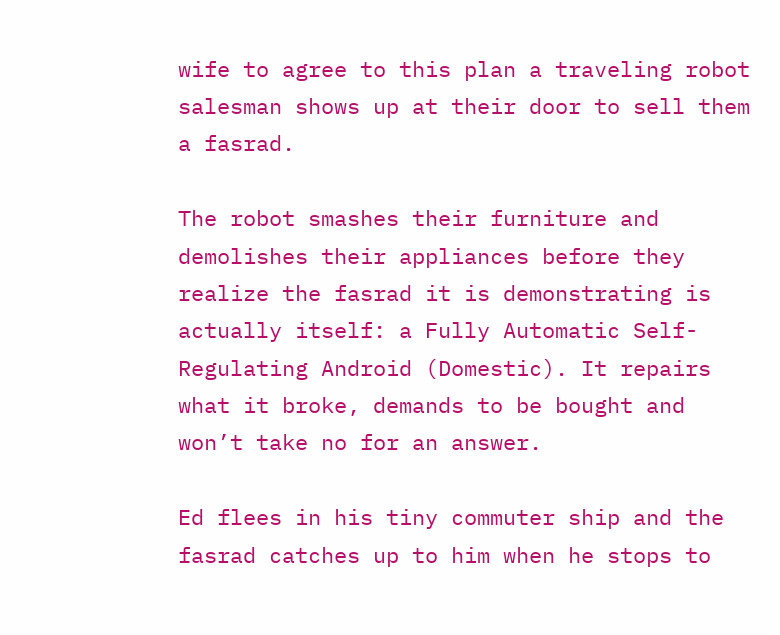wife to agree to this plan a traveling robot salesman shows up at their door to sell them a fasrad.

The robot smashes their furniture and demolishes their appliances before they realize the fasrad it is demonstrating is actually itself: a Fully Automatic Self-Regulating Android (Domestic). It repairs what it broke, demands to be bought and won’t take no for an answer.

Ed flees in his tiny commuter ship and the fasrad catches up to him when he stops to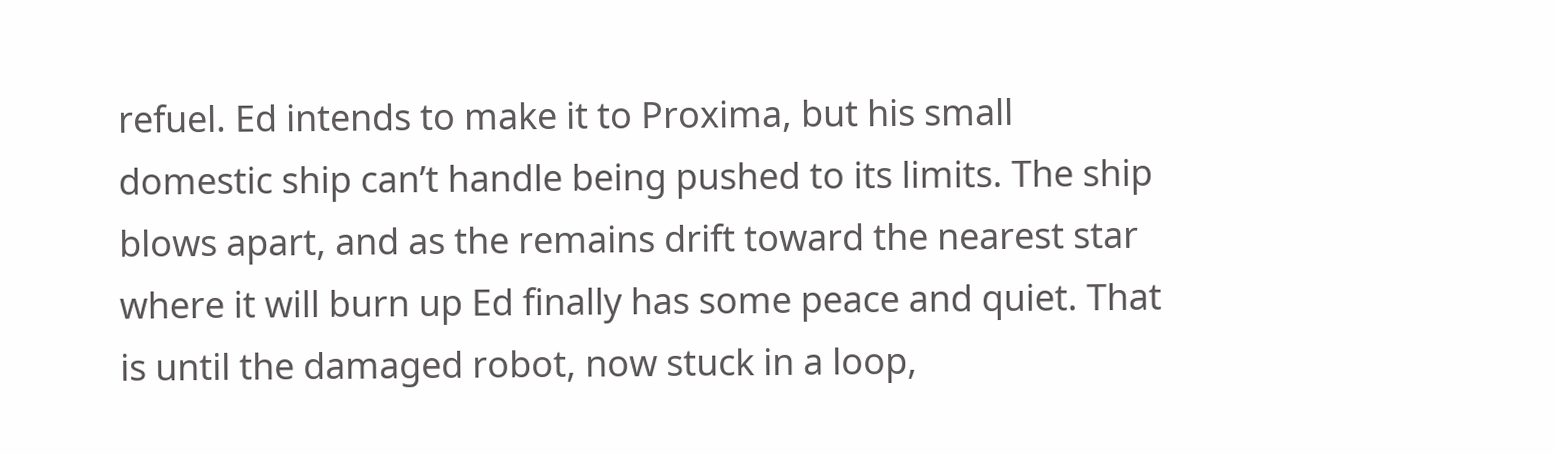refuel. Ed intends to make it to Proxima, but his small domestic ship can’t handle being pushed to its limits. The ship blows apart, and as the remains drift toward the nearest star where it will burn up Ed finally has some peace and quiet. That is until the damaged robot, now stuck in a loop,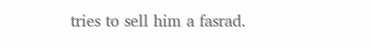tries to sell him a fasrad.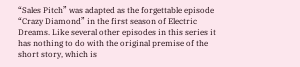“Sales Pitch” was adapted as the forgettable episode “Crazy Diamond” in the first season of Electric Dreams. Like several other episodes in this series it has nothing to do with the original premise of the short story, which is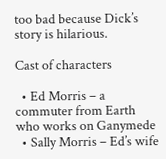too bad because Dick’s story is hilarious.

Cast of characters

  • Ed Morris – a commuter from Earth who works on Ganymede
  • Sally Morris – Ed’s wife